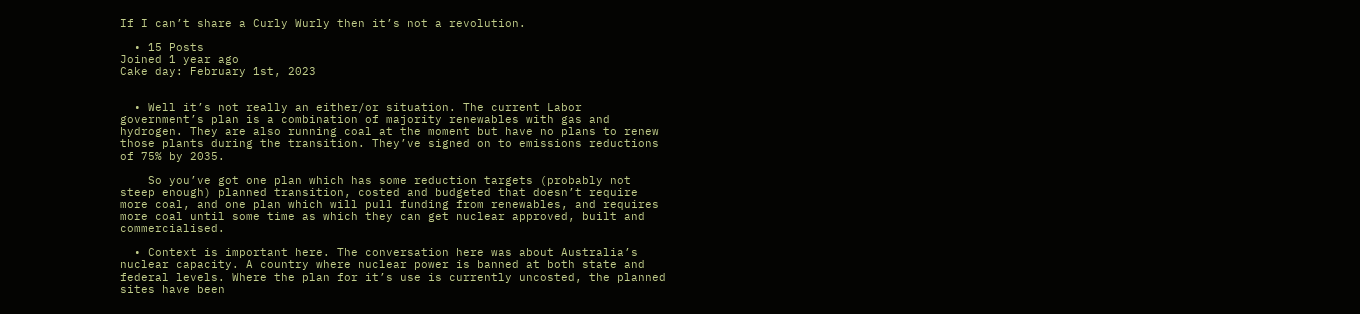If I can’t share a Curly Wurly then it’s not a revolution.

  • 15 Posts
Joined 1 year ago
Cake day: February 1st, 2023


  • Well it’s not really an either/or situation. The current Labor government’s plan is a combination of majority renewables with gas and hydrogen. They are also running coal at the moment but have no plans to renew those plants during the transition. They’ve signed on to emissions reductions of 75% by 2035.

    So you’ve got one plan which has some reduction targets (probably not steep enough) planned transition, costed and budgeted that doesn’t require more coal, and one plan which will pull funding from renewables, and requires more coal until some time as which they can get nuclear approved, built and commercialised.

  • Context is important here. The conversation here was about Australia’s nuclear capacity. A country where nuclear power is banned at both state and federal levels. Where the plan for it’s use is currently uncosted, the planned sites have been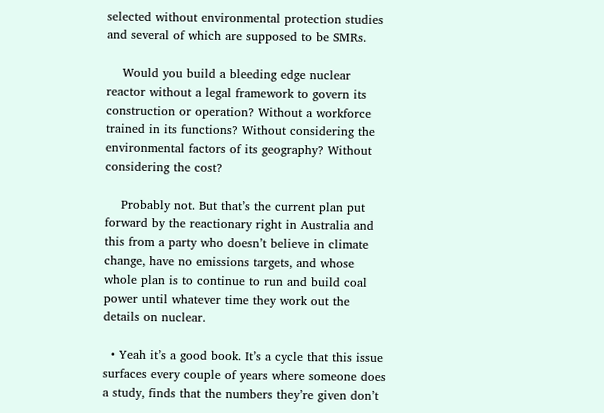selected without environmental protection studies and several of which are supposed to be SMRs.

    Would you build a bleeding edge nuclear reactor without a legal framework to govern its construction or operation? Without a workforce trained in its functions? Without considering the environmental factors of its geography? Without considering the cost?

    Probably not. But that’s the current plan put forward by the reactionary right in Australia and this from a party who doesn’t believe in climate change, have no emissions targets, and whose whole plan is to continue to run and build coal power until whatever time they work out the details on nuclear.

  • Yeah it’s a good book. It’s a cycle that this issue surfaces every couple of years where someone does a study, finds that the numbers they’re given don’t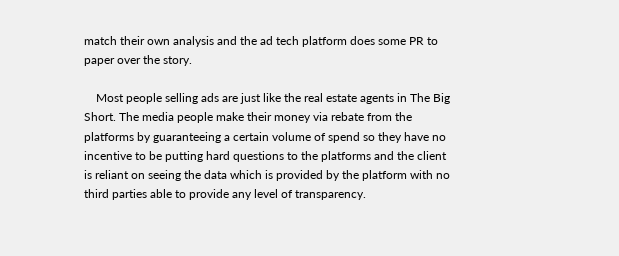match their own analysis and the ad tech platform does some PR to paper over the story.

    Most people selling ads are just like the real estate agents in The Big Short. The media people make their money via rebate from the platforms by guaranteeing a certain volume of spend so they have no incentive to be putting hard questions to the platforms and the client is reliant on seeing the data which is provided by the platform with no third parties able to provide any level of transparency.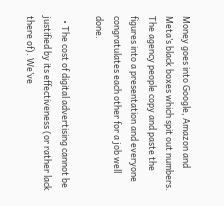Money goes into Google, Amazon and Meta’s black boxes which spit out numbers. The agency people copy and paste the figures into a presentation and everyone congratulates each other for a job well done.

  • The cost of digital advertising cannot be justified by its effectiveness (or rather lack there of). We’ve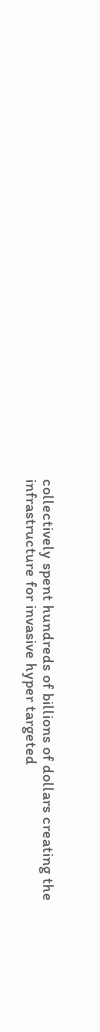collectively spent hundreds of billions of dollars creating the infrastructure for invasive hyper targeted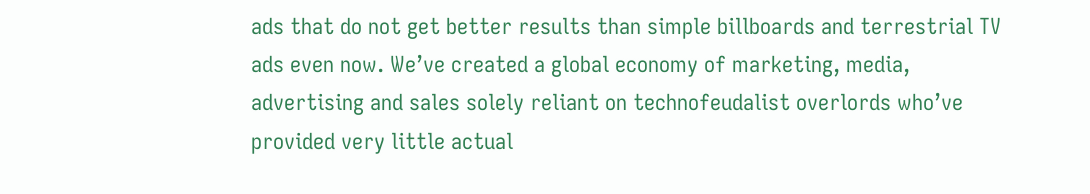ads that do not get better results than simple billboards and terrestrial TV ads even now. We’ve created a global economy of marketing, media, advertising and sales solely reliant on technofeudalist overlords who’ve provided very little actual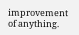improvement of anything.